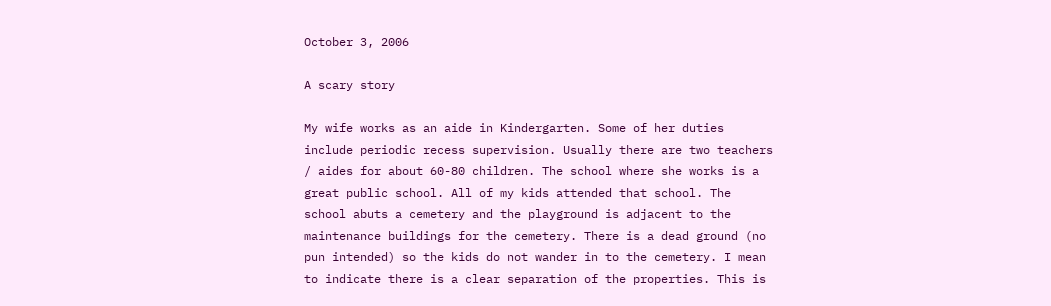October 3, 2006

A scary story

My wife works as an aide in Kindergarten. Some of her duties include periodic recess supervision. Usually there are two teachers / aides for about 60-80 children. The school where she works is a great public school. All of my kids attended that school. The school abuts a cemetery and the playground is adjacent to the maintenance buildings for the cemetery. There is a dead ground (no pun intended) so the kids do not wander in to the cemetery. I mean to indicate there is a clear separation of the properties. This is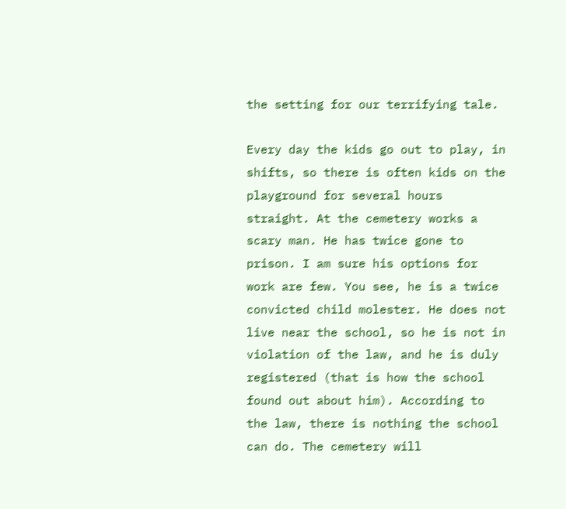the setting for our terrifying tale.

Every day the kids go out to play, in shifts, so there is often kids on the playground for several hours straight. At the cemetery works a scary man. He has twice gone to prison. I am sure his options for work are few. You see, he is a twice convicted child molester. He does not live near the school, so he is not in violation of the law, and he is duly registered (that is how the school found out about him). According to the law, there is nothing the school can do. The cemetery will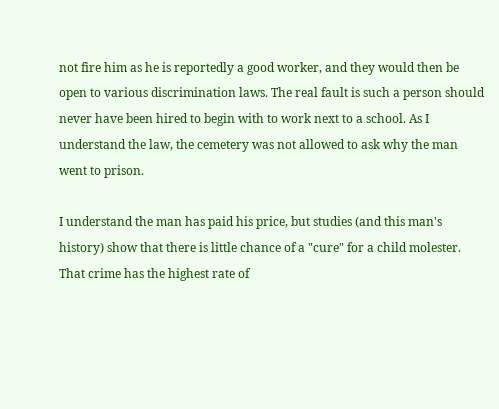not fire him as he is reportedly a good worker, and they would then be open to various discrimination laws. The real fault is such a person should never have been hired to begin with to work next to a school. As I understand the law, the cemetery was not allowed to ask why the man went to prison.

I understand the man has paid his price, but studies (and this man's history) show that there is little chance of a "cure" for a child molester. That crime has the highest rate of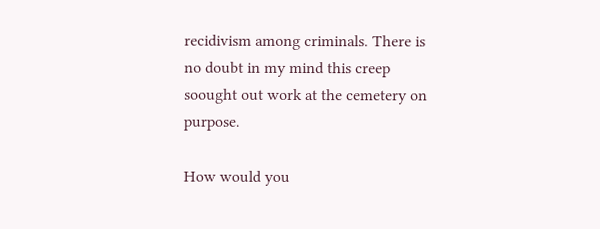recidivism among criminals. There is no doubt in my mind this creep soought out work at the cemetery on purpose.

How would you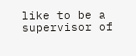like to be a supervisor of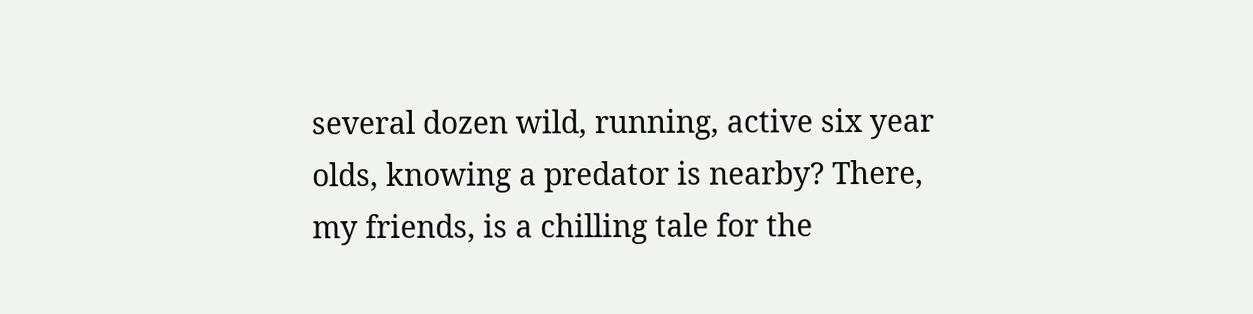several dozen wild, running, active six year olds, knowing a predator is nearby? There, my friends, is a chilling tale for the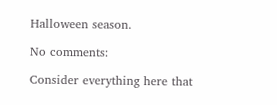Halloween season.

No comments:

Consider everything here that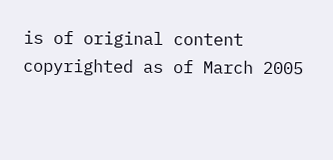is of original content copyrighted as of March 2005